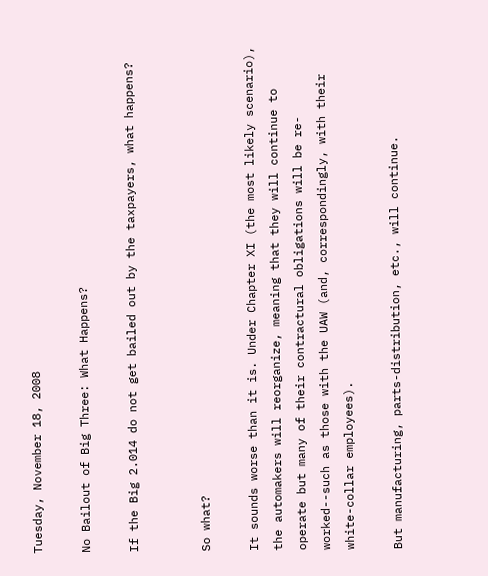Tuesday, November 18, 2008

No Bailout of Big Three: What Happens?

If the Big 2.014 do not get bailed out by the taxpayers, what happens?


So what?

It sounds worse than it is. Under Chapter XI (the most likely scenario), the automakers will reorganize, meaning that they will continue to operate but many of their contractural obligations will be re-worked--such as those with the UAW (and, correspondingly, with their white-collar employees).

But manufacturing, parts-distribution, etc., will continue.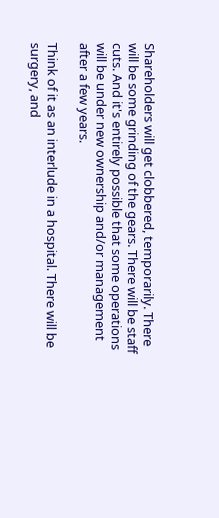Shareholders will get clobbered, temporarily. There will be some grinding of the gears. There will be staff cuts. And it's entirely possible that some operations will be under new ownership and/or management after a few years.

Think of it as an interlude in a hospital. There will be surgery, and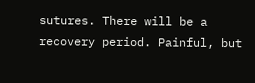sutures. There will be a recovery period. Painful, but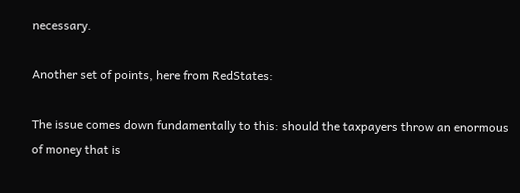necessary.

Another set of points, here from RedStates:

The issue comes down fundamentally to this: should the taxpayers throw an enormous of money that is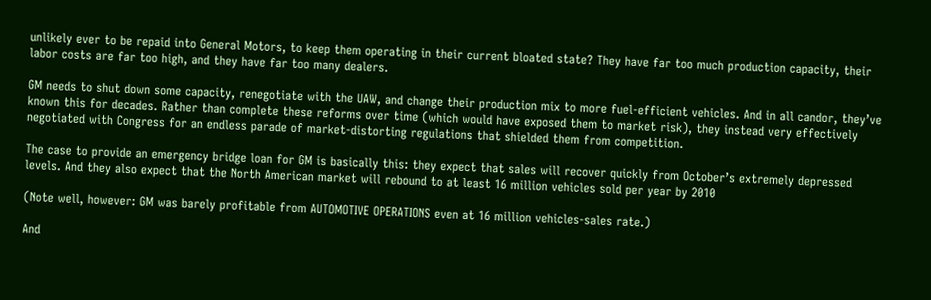unlikely ever to be repaid into General Motors, to keep them operating in their current bloated state? They have far too much production capacity, their labor costs are far too high, and they have far too many dealers.

GM needs to shut down some capacity, renegotiate with the UAW, and change their production mix to more fuel-efficient vehicles. And in all candor, they’ve known this for decades. Rather than complete these reforms over time (which would have exposed them to market risk), they instead very effectively negotiated with Congress for an endless parade of market-distorting regulations that shielded them from competition.

The case to provide an emergency bridge loan for GM is basically this: they expect that sales will recover quickly from October’s extremely depressed levels. And they also expect that the North American market will rebound to at least 16 million vehicles sold per year by 2010

(Note well, however: GM was barely profitable from AUTOMOTIVE OPERATIONS even at 16 million vehicles-sales rate.)

And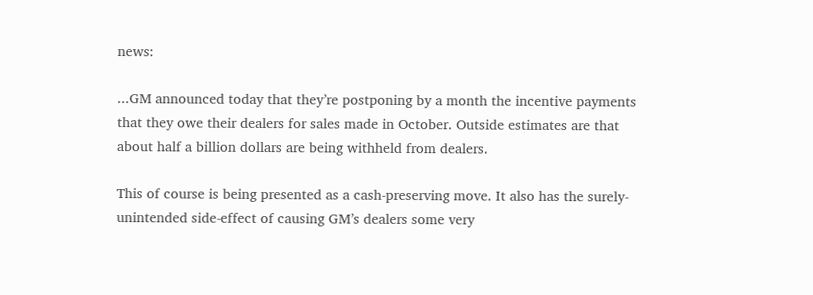news:

...GM announced today that they’re postponing by a month the incentive payments that they owe their dealers for sales made in October. Outside estimates are that about half a billion dollars are being withheld from dealers.

This of course is being presented as a cash-preserving move. It also has the surely-unintended side-effect of causing GM’s dealers some very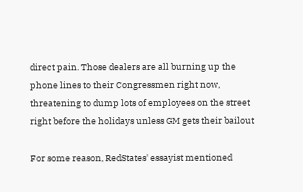direct pain. Those dealers are all burning up the phone lines to their Congressmen right now, threatening to dump lots of employees on the street right before the holidays unless GM gets their bailout

For some reason, RedStates' essayist mentioned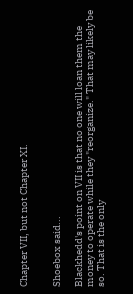Chapter VII, but not Chapter XI.


Shoebox said...

Blackhedd's point on VII is that no one will loan them the money to operate while they "reorganize." That may likely be so. That is the only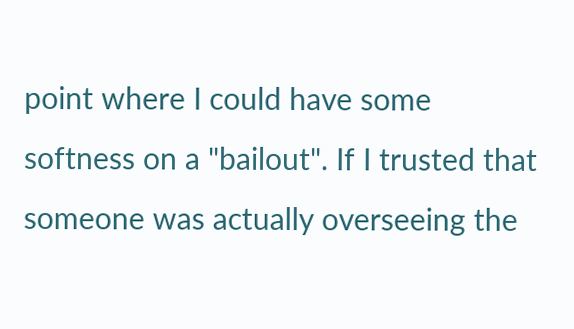point where I could have some softness on a "bailout". If I trusted that someone was actually overseeing the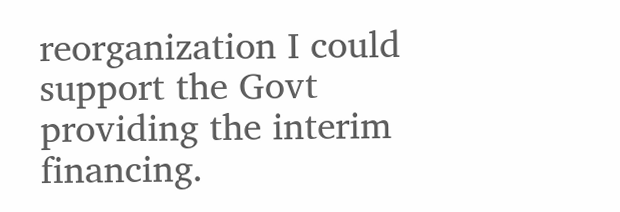reorganization I could support the Govt providing the interim financing.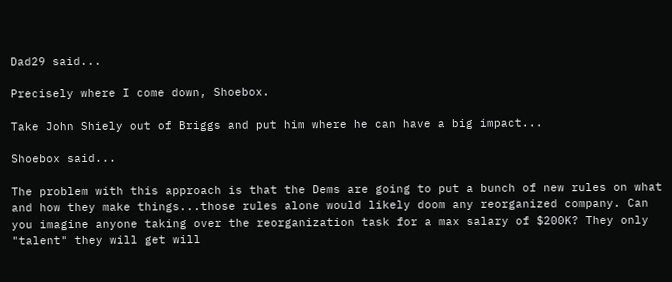Dad29 said...

Precisely where I come down, Shoebox.

Take John Shiely out of Briggs and put him where he can have a big impact...

Shoebox said...

The problem with this approach is that the Dems are going to put a bunch of new rules on what and how they make things...those rules alone would likely doom any reorganized company. Can you imagine anyone taking over the reorganization task for a max salary of $200K? They only "talent" they will get will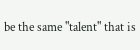be the same "talent" that is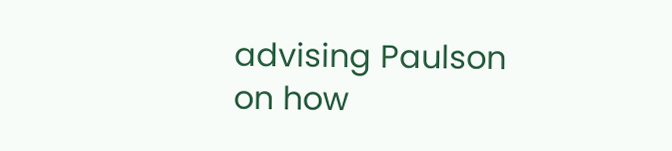advising Paulson on how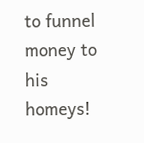to funnel money to his homeys!